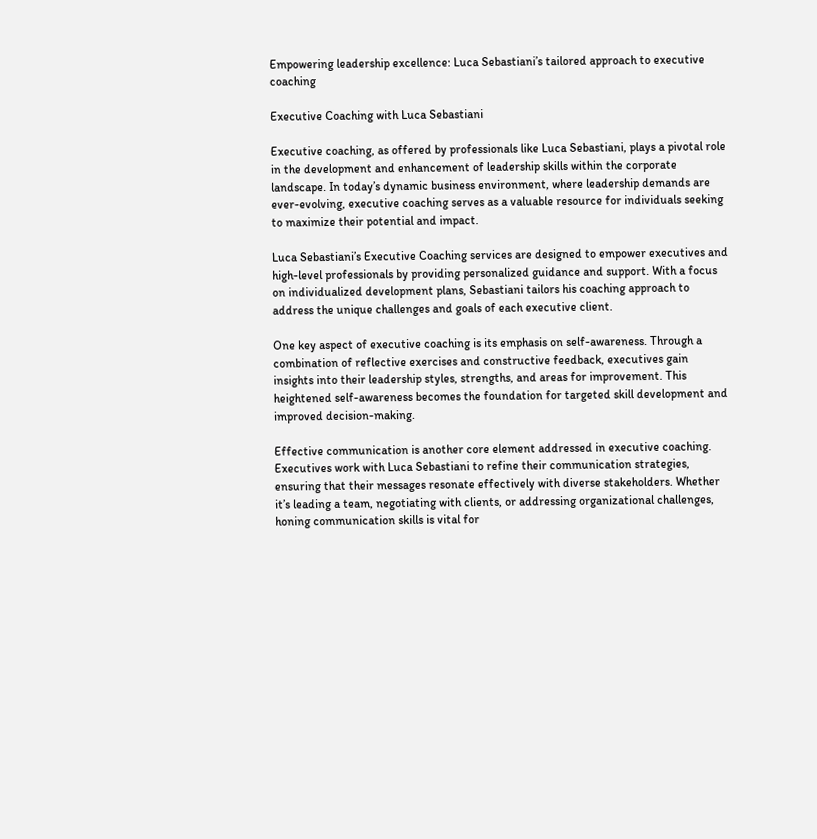Empowering leadership excellence: Luca Sebastiani’s tailored approach to executive coaching

Executive Coaching with Luca Sebastiani

Executive coaching, as offered by professionals like Luca Sebastiani, plays a pivotal role in the development and enhancement of leadership skills within the corporate landscape. In today’s dynamic business environment, where leadership demands are ever-evolving, executive coaching serves as a valuable resource for individuals seeking to maximize their potential and impact.

Luca Sebastiani’s Executive Coaching services are designed to empower executives and high-level professionals by providing personalized guidance and support. With a focus on individualized development plans, Sebastiani tailors his coaching approach to address the unique challenges and goals of each executive client.

One key aspect of executive coaching is its emphasis on self-awareness. Through a combination of reflective exercises and constructive feedback, executives gain insights into their leadership styles, strengths, and areas for improvement. This heightened self-awareness becomes the foundation for targeted skill development and improved decision-making.

Effective communication is another core element addressed in executive coaching. Executives work with Luca Sebastiani to refine their communication strategies, ensuring that their messages resonate effectively with diverse stakeholders. Whether it’s leading a team, negotiating with clients, or addressing organizational challenges, honing communication skills is vital for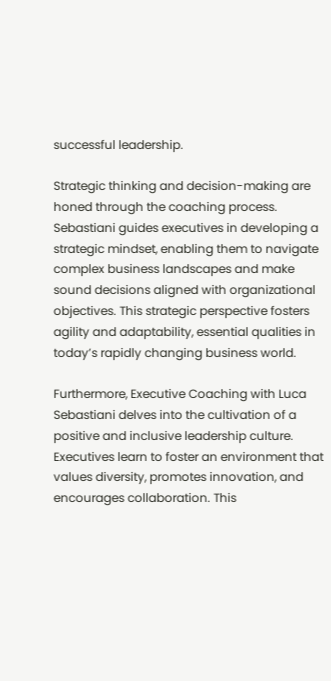successful leadership.

Strategic thinking and decision-making are honed through the coaching process. Sebastiani guides executives in developing a strategic mindset, enabling them to navigate complex business landscapes and make sound decisions aligned with organizational objectives. This strategic perspective fosters agility and adaptability, essential qualities in today’s rapidly changing business world.

Furthermore, Executive Coaching with Luca Sebastiani delves into the cultivation of a positive and inclusive leadership culture. Executives learn to foster an environment that values diversity, promotes innovation, and encourages collaboration. This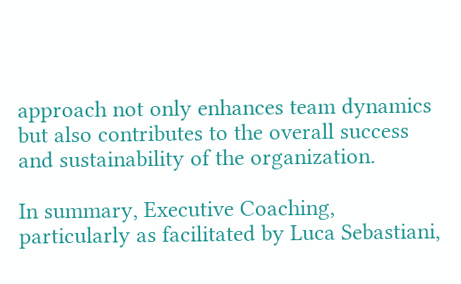approach not only enhances team dynamics but also contributes to the overall success and sustainability of the organization.

In summary, Executive Coaching, particularly as facilitated by Luca Sebastiani,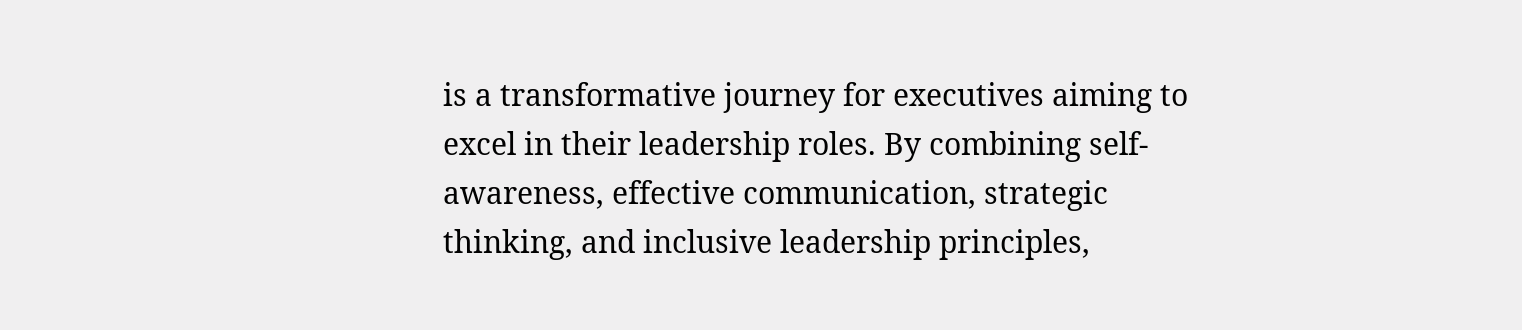is a transformative journey for executives aiming to excel in their leadership roles. By combining self-awareness, effective communication, strategic thinking, and inclusive leadership principles,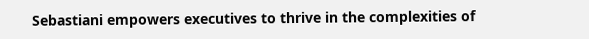Sebastiani empowers executives to thrive in the complexities of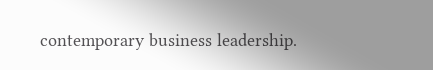contemporary business leadership.